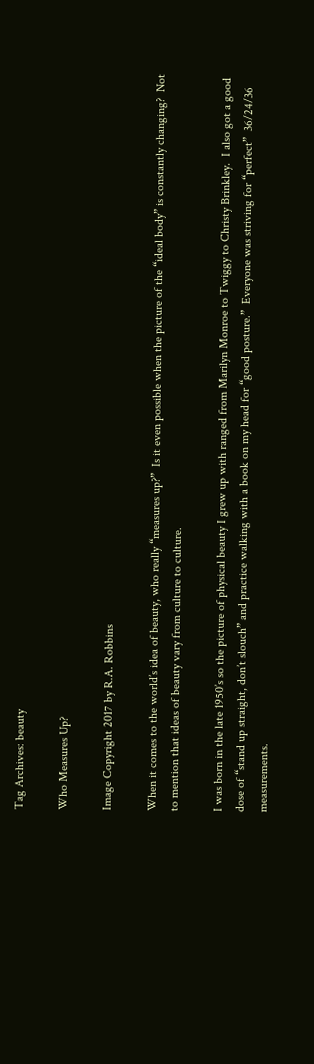Tag Archives: beauty

Who Measures Up?

Image Copyright 2017 by R.A. Robbins

When it comes to the world’s idea of beauty, who really “measures up?”  Is it even possible when the picture of the “ideal body” is constantly changing?  Not to mention that ideas of beauty vary from culture to culture.

I was born in the late 1950’s so the picture of physical beauty I grew up with ranged from Marilyn Monroe to Twiggy to Christy Brinkley.  I also got a good dose of “stand up straight, don’t slouch” and practice walking with a book on my head for “good posture.”  Everyone was striving for “perfect”  36/24/36 measurements.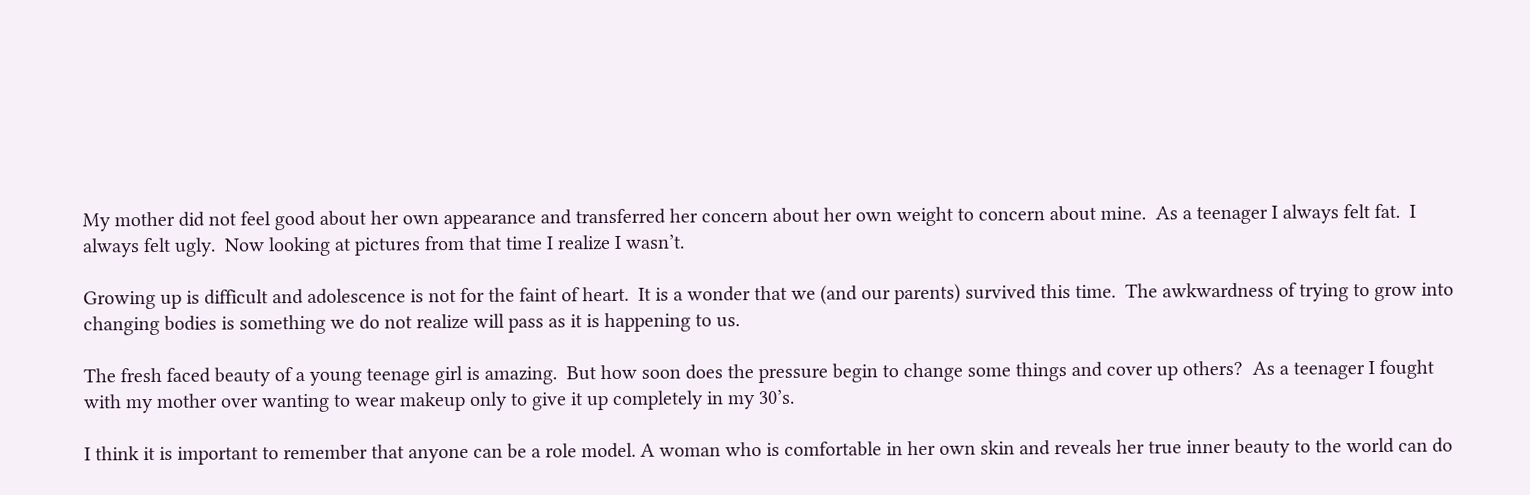My mother did not feel good about her own appearance and transferred her concern about her own weight to concern about mine.  As a teenager I always felt fat.  I always felt ugly.  Now looking at pictures from that time I realize I wasn’t.

Growing up is difficult and adolescence is not for the faint of heart.  It is a wonder that we (and our parents) survived this time.  The awkwardness of trying to grow into changing bodies is something we do not realize will pass as it is happening to us.

The fresh faced beauty of a young teenage girl is amazing.  But how soon does the pressure begin to change some things and cover up others?  As a teenager I fought with my mother over wanting to wear makeup only to give it up completely in my 30’s.

I think it is important to remember that anyone can be a role model. A woman who is comfortable in her own skin and reveals her true inner beauty to the world can do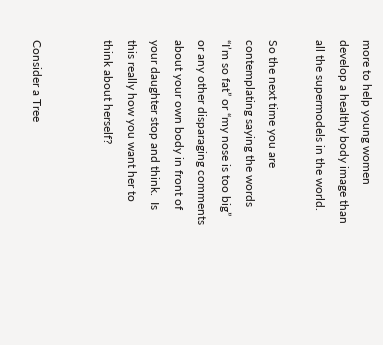more to help young women develop a healthy body image than all the supermodels in the world.

So the next time you are contemplating saying the words “I’m so fat” or “my nose is too big” or any other disparaging comments about your own body in front of your daughter stop and think.  Is this really how you want her to think about herself?


Consider a Tree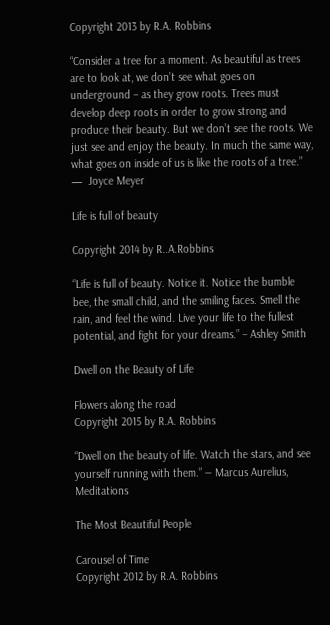Copyright 2013 by R.A. Robbins

“Consider a tree for a moment. As beautiful as trees are to look at, we don’t see what goes on underground – as they grow roots. Trees must develop deep roots in order to grow strong and produce their beauty. But we don’t see the roots. We just see and enjoy the beauty. In much the same way, what goes on inside of us is like the roots of a tree.”       —  Joyce Meyer

Life is full of beauty

Copyright 2014 by R..A.Robbins

“Life is full of beauty. Notice it. Notice the bumble bee, the small child, and the smiling faces. Smell the rain, and feel the wind. Live your life to the fullest potential, and fight for your dreams.” – Ashley Smith

Dwell on the Beauty of Life

Flowers along the road
Copyright 2015 by R.A. Robbins

“Dwell on the beauty of life. Watch the stars, and see yourself running with them.” ― Marcus Aurelius, Meditations

The Most Beautiful People

Carousel of Time
Copyright 2012 by R.A. Robbins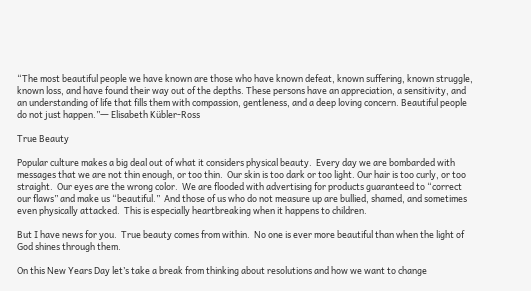“The most beautiful people we have known are those who have known defeat, known suffering, known struggle, known loss, and have found their way out of the depths. These persons have an appreciation, a sensitivity, and an understanding of life that fills them with compassion, gentleness, and a deep loving concern. Beautiful people do not just happen.”― Elisabeth Kübler-Ross

True Beauty

Popular culture makes a big deal out of what it considers physical beauty.  Every day we are bombarded with messages that we are not thin enough, or too thin.  Our skin is too dark or too light. Our hair is too curly, or too straight.  Our eyes are the wrong color.  We are flooded with advertising for products guaranteed to “correct our flaws” and make us “beautiful.”  And those of us who do not measure up are bullied, shamed, and sometimes even physically attacked.  This is especially heartbreaking when it happens to children.

But I have news for you.  True beauty comes from within.  No one is ever more beautiful than when the light of God shines through them.

On this New Years Day let’s take a break from thinking about resolutions and how we want to change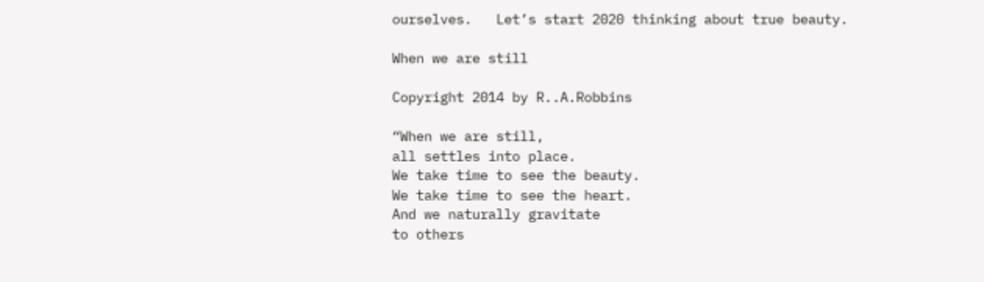ourselves.   Let’s start 2020 thinking about true beauty.

When we are still

Copyright 2014 by R..A.Robbins

“When we are still,
all settles into place.
We take time to see the beauty.
We take time to see the heart.
And we naturally gravitate
to others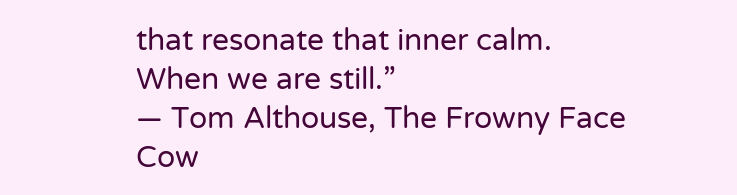that resonate that inner calm.
When we are still.”
― Tom Althouse, The Frowny Face Cow